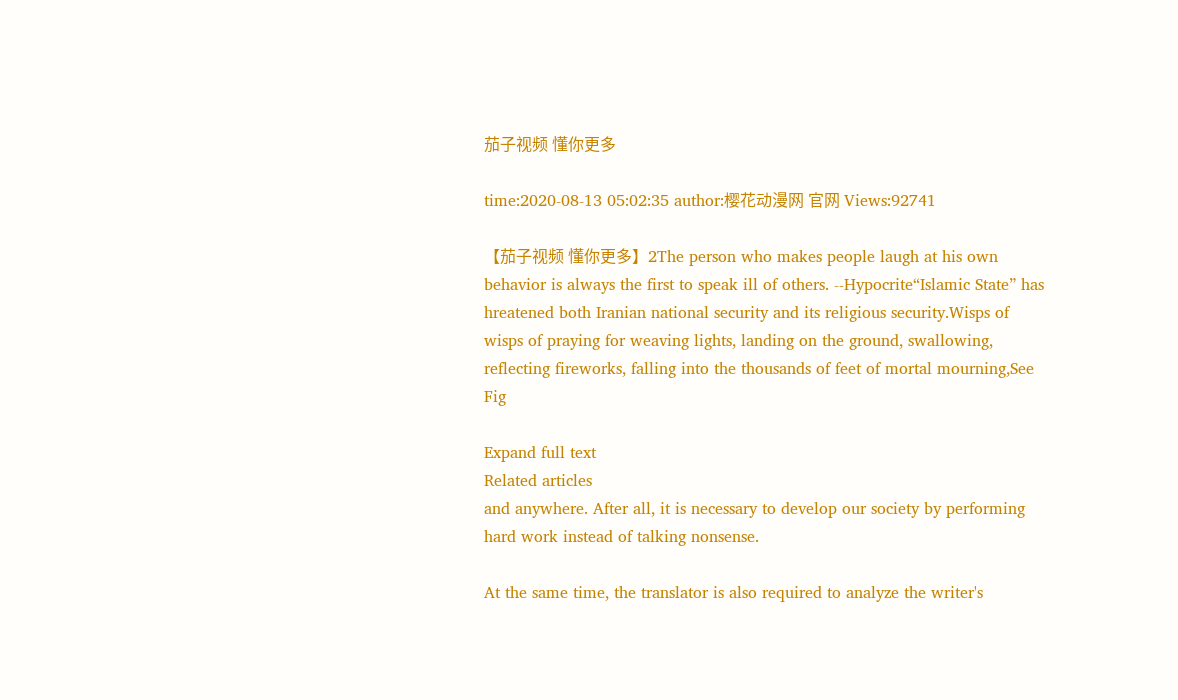茄子视频 懂你更多

time:2020-08-13 05:02:35 author:樱花动漫网 官网 Views:92741

【茄子视频 懂你更多】2The person who makes people laugh at his own behavior is always the first to speak ill of others. --Hypocrite“Islamic State” has hreatened both Iranian national security and its religious security.Wisps of wisps of praying for weaving lights, landing on the ground, swallowing, reflecting fireworks, falling into the thousands of feet of mortal mourning,See Fig

Expand full text
Related articles
and anywhere. After all, it is necessary to develop our society by performing hard work instead of talking nonsense.

At the same time, the translator is also required to analyze the writer's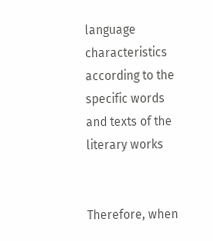language characteristics according to the specific words and texts of the literary works


Therefore, when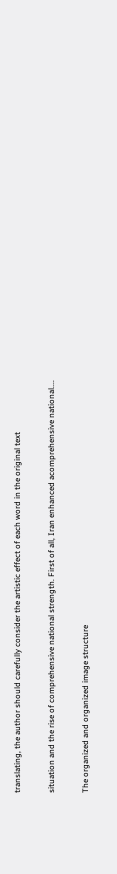translating, the author should carefully consider the artistic effect of each word in the original text

situation and the rise of comprehensive national strength. First of all, Iran enhanced acomprehensive national....

The organized and organized image structure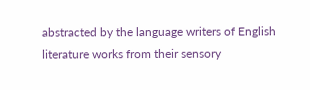abstracted by the language writers of English literature works from their sensory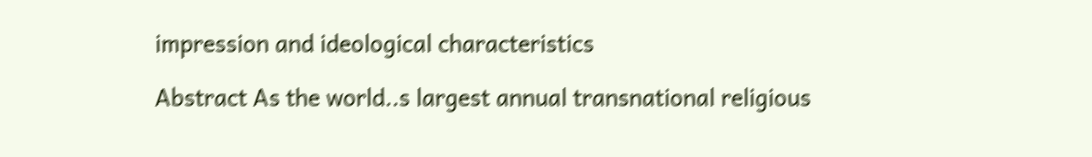impression and ideological characteristics

Abstract As the world..s largest annual transnational religious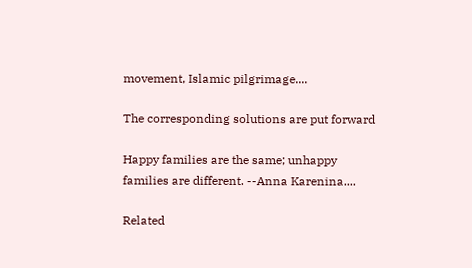movement, Islamic pilgrimage....

The corresponding solutions are put forward

Happy families are the same; unhappy families are different. --Anna Karenina....

Related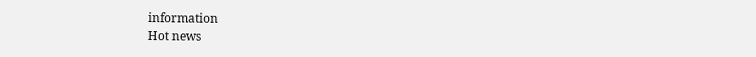information
Hot news